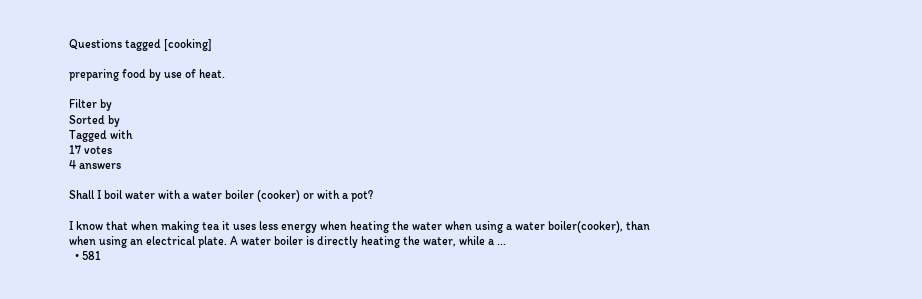Questions tagged [cooking]

preparing food by use of heat.

Filter by
Sorted by
Tagged with
17 votes
4 answers

Shall I boil water with a water boiler (cooker) or with a pot?

I know that when making tea it uses less energy when heating the water when using a water boiler(cooker), than when using an electrical plate. A water boiler is directly heating the water, while a ...
  • 581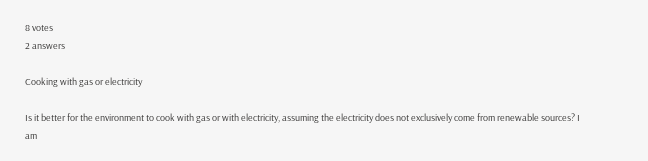8 votes
2 answers

Cooking with gas or electricity

Is it better for the environment to cook with gas or with electricity, assuming the electricity does not exclusively come from renewable sources? I am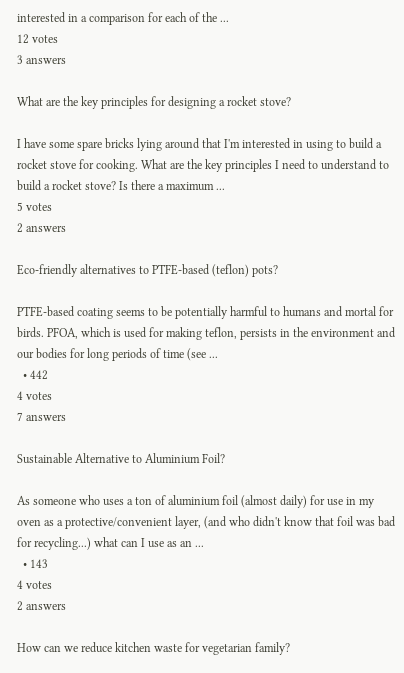interested in a comparison for each of the ...
12 votes
3 answers

What are the key principles for designing a rocket stove?

I have some spare bricks lying around that I'm interested in using to build a rocket stove for cooking. What are the key principles I need to understand to build a rocket stove? Is there a maximum ...
5 votes
2 answers

Eco-friendly alternatives to PTFE-based (teflon) pots?

PTFE-based coating seems to be potentially harmful to humans and mortal for birds. PFOA, which is used for making teflon, persists in the environment and our bodies for long periods of time (see ...
  • 442
4 votes
7 answers

Sustainable Alternative to Aluminium Foil?

As someone who uses a ton of aluminium foil (almost daily) for use in my oven as a protective/convenient layer, (and who didn't know that foil was bad for recycling...) what can I use as an ...
  • 143
4 votes
2 answers

How can we reduce kitchen waste for vegetarian family?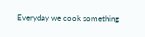Everyday we cook something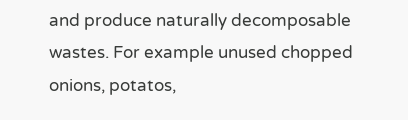and produce naturally decomposable wastes. For example unused chopped onions, potatos,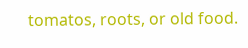tomatos, roots, or old food.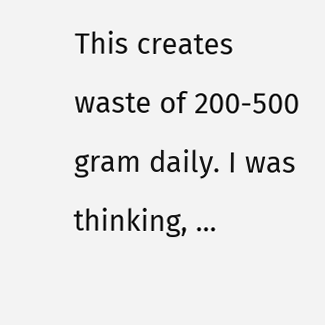This creates waste of 200-500 gram daily. I was thinking, ...